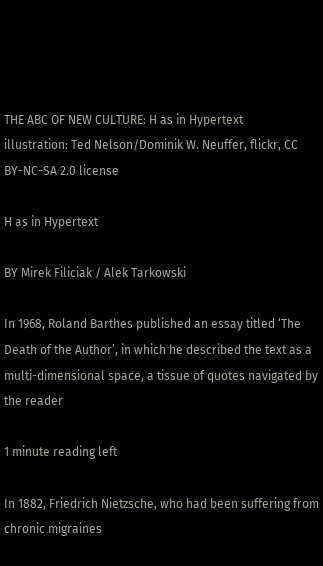THE ABC OF NEW CULTURE: H as in Hypertext
illustration: Ted Nelson/Dominik W. Neuffer, flickr, CC BY-NC-SA 2.0 license

H as in Hypertext

BY Mirek Filiciak / Alek Tarkowski

In 1968, Roland Barthes published an essay titled ‘The Death of the Author’, in which he described the text as a multi-dimensional space, a tissue of quotes navigated by the reader

1 minute reading left

In 1882, Friedrich Nietzsche, who had been suffering from chronic migraines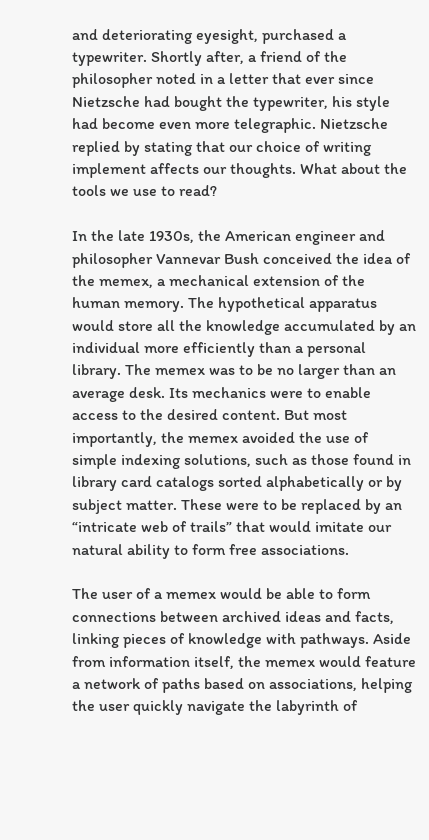and deteriorating eyesight, purchased a typewriter. Shortly after, a friend of the philosopher noted in a letter that ever since Nietzsche had bought the typewriter, his style had become even more telegraphic. Nietzsche replied by stating that our choice of writing implement affects our thoughts. What about the tools we use to read?

In the late 1930s, the American engineer and philosopher Vannevar Bush conceived the idea of the memex, a mechanical extension of the human memory. The hypothetical apparatus would store all the knowledge accumulated by an individual more efficiently than a personal library. The memex was to be no larger than an average desk. Its mechanics were to enable access to the desired content. But most importantly, the memex avoided the use of simple indexing solutions, such as those found in library card catalogs sorted alphabetically or by subject matter. These were to be replaced by an “intricate web of trails” that would imitate our natural ability to form free associations.

The user of a memex would be able to form connections between archived ideas and facts, linking pieces of knowledge with pathways. Aside from information itself, the memex would feature a network of paths based on associations, helping the user quickly navigate the labyrinth of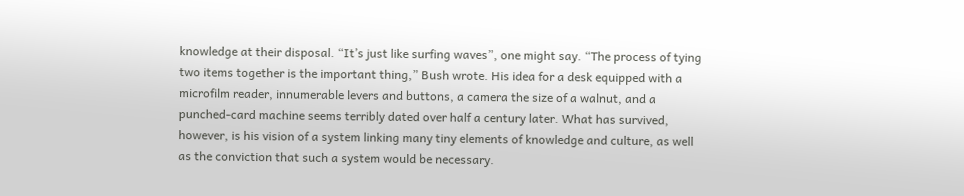knowledge at their disposal. “It’s just like surfing waves”, one might say. “The process of tying two items together is the important thing,” Bush wrote. His idea for a desk equipped with a microfilm reader, innumerable levers and buttons, a camera the size of a walnut, and a punched-card machine seems terribly dated over half a century later. What has survived, however, is his vision of a system linking many tiny elements of knowledge and culture, as well as the conviction that such a system would be necessary.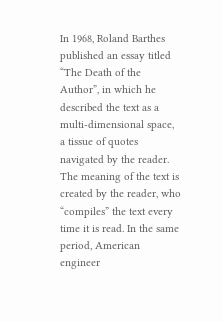In 1968, Roland Barthes published an essay titled “The Death of the Author”, in which he described the text as a multi-dimensional space, a tissue of quotes navigated by the reader. The meaning of the text is created by the reader, who “compiles” the text every time it is read. In the same period, American engineer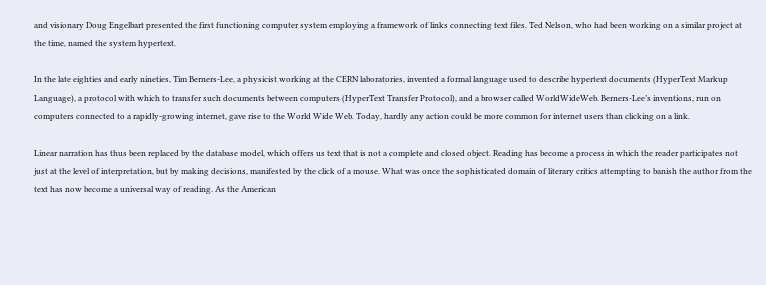and visionary Doug Engelbart presented the first functioning computer system employing a framework of links connecting text files. Ted Nelson, who had been working on a similar project at the time, named the system hypertext.

In the late eighties and early nineties, Tim Berners-Lee, a physicist working at the CERN laboratories, invented a formal language used to describe hypertext documents (HyperText Markup Language), a protocol with which to transfer such documents between computers (HyperText Transfer Protocol), and a browser called WorldWideWeb. Berners-Lee’s inventions, run on computers connected to a rapidly-growing internet, gave rise to the World Wide Web. Today, hardly any action could be more common for internet users than clicking on a link.

Linear narration has thus been replaced by the database model, which offers us text that is not a complete and closed object. Reading has become a process in which the reader participates not just at the level of interpretation, but by making decisions, manifested by the click of a mouse. What was once the sophisticated domain of literary critics attempting to banish the author from the text has now become a universal way of reading. As the American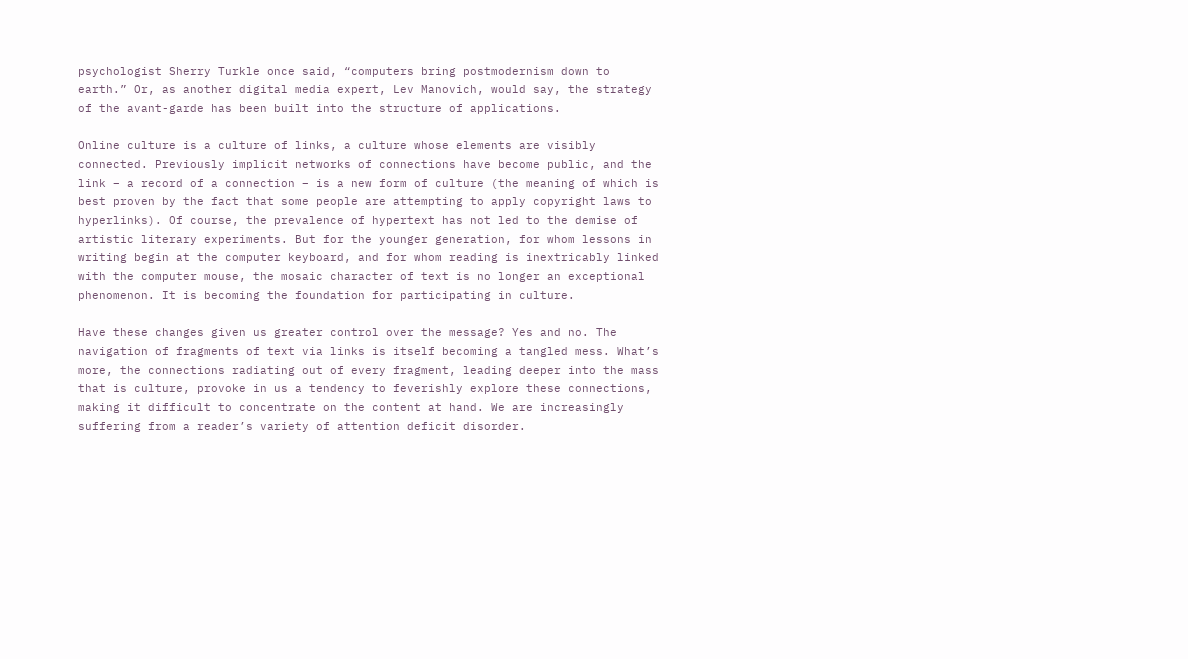psychologist Sherry Turkle once said, “computers bring postmodernism down to earth.” Or, as another digital media expert, Lev Manovich, would say, the strategy of the avant-garde has been built into the structure of applications.

Online culture is a culture of links, a culture whose elements are visibly connected. Previously implicit networks of connections have become public, and the link – a record of a connection – is a new form of culture (the meaning of which is best proven by the fact that some people are attempting to apply copyright laws to hyperlinks). Of course, the prevalence of hypertext has not led to the demise of artistic literary experiments. But for the younger generation, for whom lessons in writing begin at the computer keyboard, and for whom reading is inextricably linked with the computer mouse, the mosaic character of text is no longer an exceptional phenomenon. It is becoming the foundation for participating in culture.

Have these changes given us greater control over the message? Yes and no. The navigation of fragments of text via links is itself becoming a tangled mess. What’s more, the connections radiating out of every fragment, leading deeper into the mass that is culture, provoke in us a tendency to feverishly explore these connections, making it difficult to concentrate on the content at hand. We are increasingly suffering from a reader’s variety of attention deficit disorder.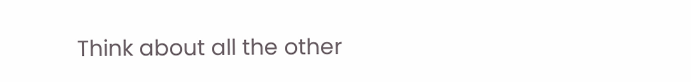Think about all the other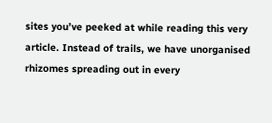sites you’ve peeked at while reading this very article. Instead of trails, we have unorganised rhizomes spreading out in every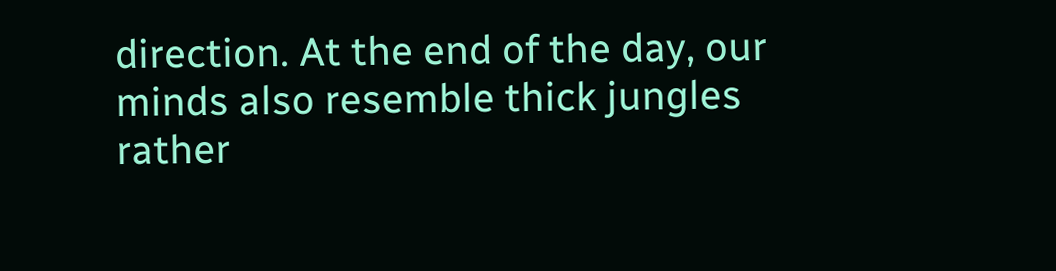direction. At the end of the day, our minds also resemble thick jungles rather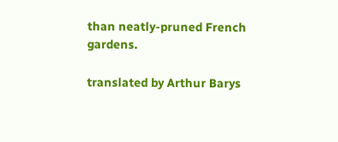than neatly-pruned French gardens.

translated by Arthur Barys